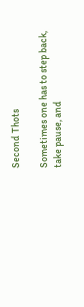Second Thots

Sometimes one has to step back, take pause, and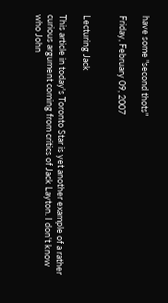have some "second thots"

Friday, February 09, 2007


Lecturing Jack

This article in today's Toronto Star is yet another example of a rather curious argument coming from critics of Jack Layton. I don't know who John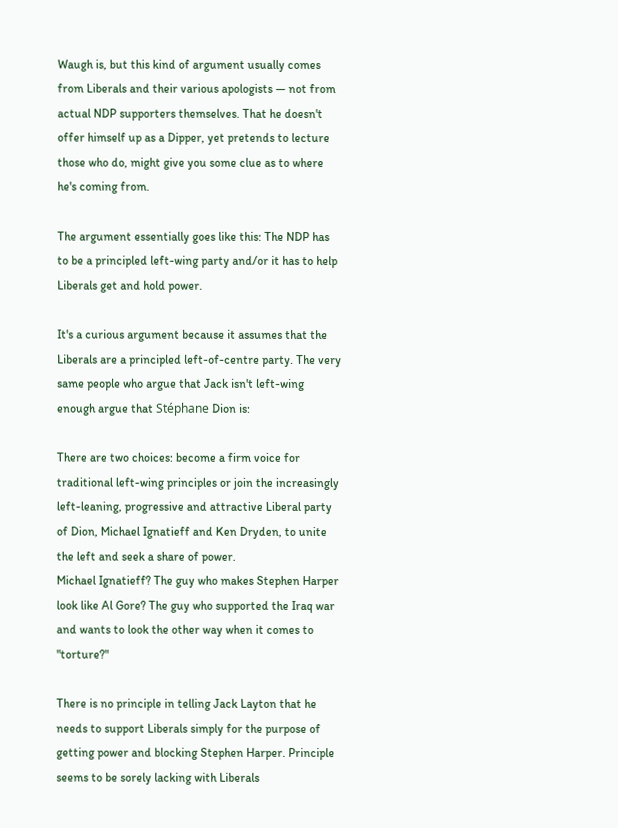Waugh is, but this kind of argument usually comes from Liberals and their various apologists — not from actual NDP supporters themselves. That he doesn't offer himself up as a Dipper, yet pretends to lecture those who do, might give you some clue as to where he's coming from.

The argument essentially goes like this: The NDP has to be a principled left-wing party and/or it has to help Liberals get and hold power.

It's a curious argument because it assumes that the Liberals are a principled left-of-centre party. The very same people who argue that Jack isn't left-wing enough argue that Stéphane Dion is:

There are two choices: become a firm voice for traditional left-wing principles or join the increasingly left-leaning, progressive and attractive Liberal party of Dion, Michael Ignatieff and Ken Dryden, to unite the left and seek a share of power.
Michael Ignatieff? The guy who makes Stephen Harper look like Al Gore? The guy who supported the Iraq war and wants to look the other way when it comes to "torture?"

There is no principle in telling Jack Layton that he needs to support Liberals simply for the purpose of getting power and blocking Stephen Harper. Principle seems to be sorely lacking with Liberals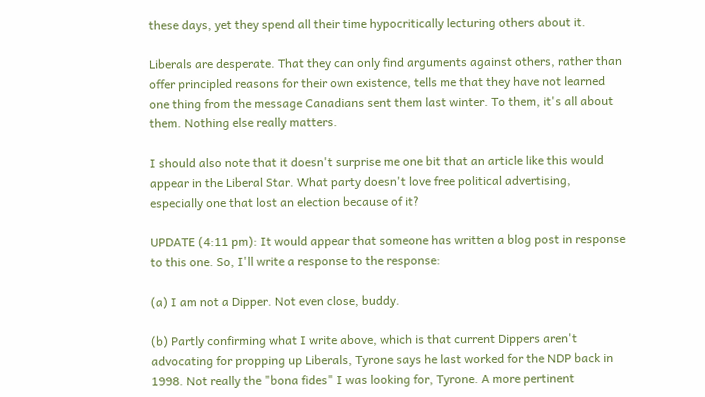these days, yet they spend all their time hypocritically lecturing others about it.

Liberals are desperate. That they can only find arguments against others, rather than offer principled reasons for their own existence, tells me that they have not learned one thing from the message Canadians sent them last winter. To them, it's all about them. Nothing else really matters.

I should also note that it doesn't surprise me one bit that an article like this would appear in the Liberal Star. What party doesn't love free political advertising, especially one that lost an election because of it?

UPDATE (4:11 pm): It would appear that someone has written a blog post in response to this one. So, I'll write a response to the response:

(a) I am not a Dipper. Not even close, buddy.

(b) Partly confirming what I write above, which is that current Dippers aren't advocating for propping up Liberals, Tyrone says he last worked for the NDP back in 1998. Not really the "bona fides" I was looking for, Tyrone. A more pertinent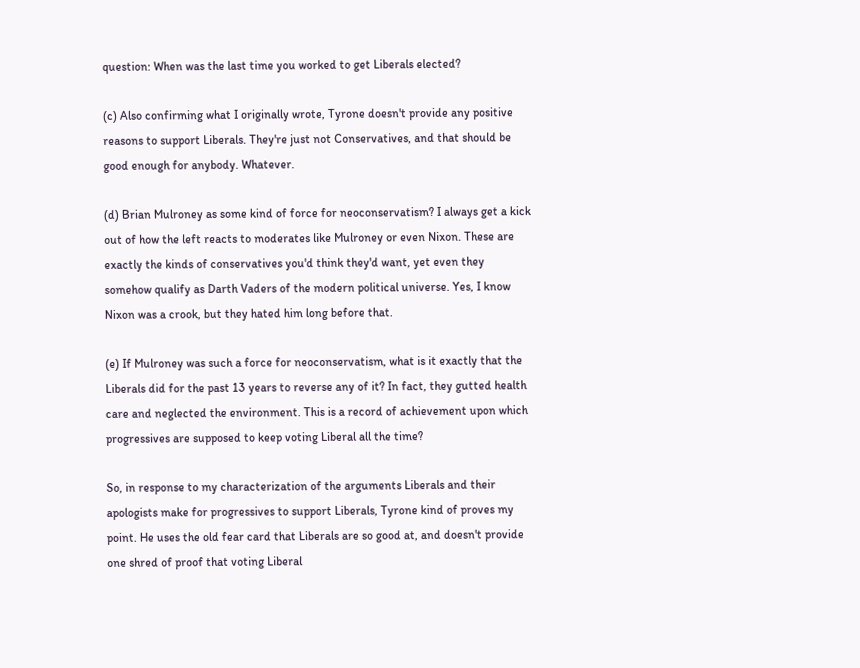question: When was the last time you worked to get Liberals elected?

(c) Also confirming what I originally wrote, Tyrone doesn't provide any positive reasons to support Liberals. They're just not Conservatives, and that should be good enough for anybody. Whatever.

(d) Brian Mulroney as some kind of force for neoconservatism? I always get a kick out of how the left reacts to moderates like Mulroney or even Nixon. These are exactly the kinds of conservatives you'd think they'd want, yet even they somehow qualify as Darth Vaders of the modern political universe. Yes, I know Nixon was a crook, but they hated him long before that.

(e) If Mulroney was such a force for neoconservatism, what is it exactly that the Liberals did for the past 13 years to reverse any of it? In fact, they gutted health care and neglected the environment. This is a record of achievement upon which progressives are supposed to keep voting Liberal all the time?

So, in response to my characterization of the arguments Liberals and their apologists make for progressives to support Liberals, Tyrone kind of proves my point. He uses the old fear card that Liberals are so good at, and doesn't provide one shred of proof that voting Liberal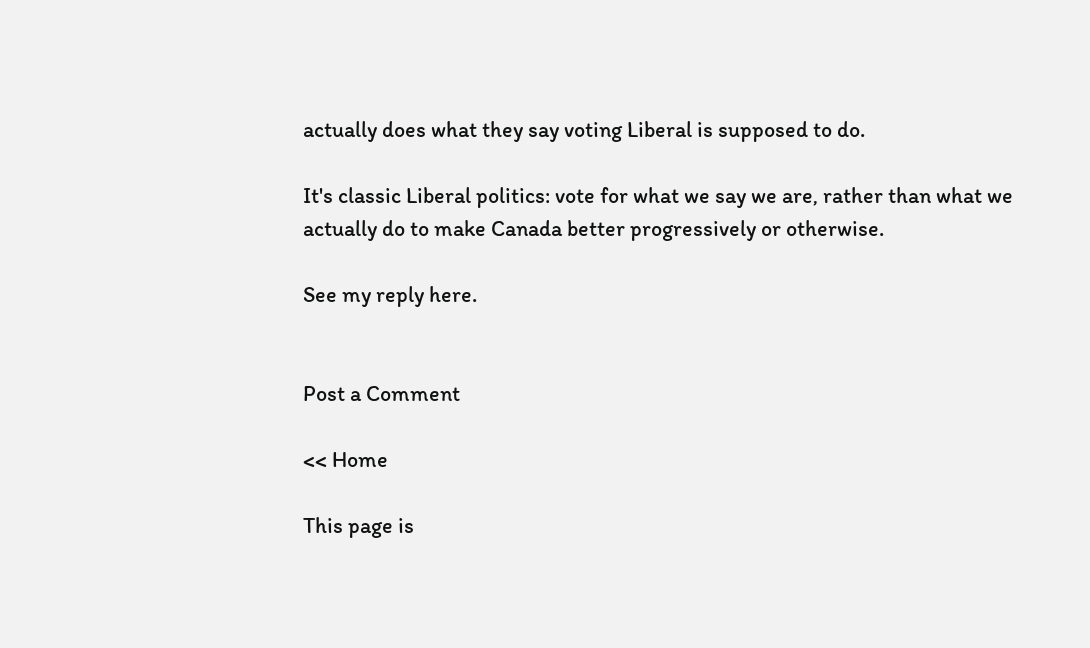actually does what they say voting Liberal is supposed to do.

It's classic Liberal politics: vote for what we say we are, rather than what we actually do to make Canada better progressively or otherwise.

See my reply here.


Post a Comment

<< Home

This page is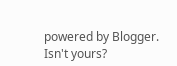powered by Blogger. Isn't yours?